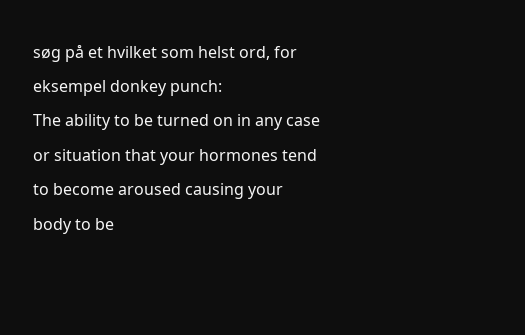søg på et hvilket som helst ord, for eksempel donkey punch:
The ability to be turned on in any case or situation that your hormones tend to become aroused causing your body to be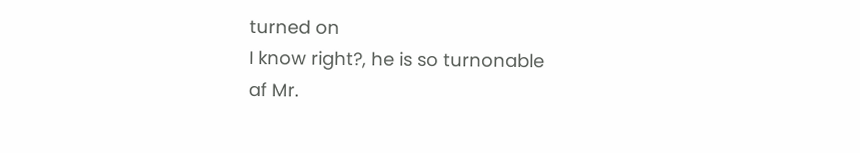turned on
I know right?, he is so turnonable
af Mr.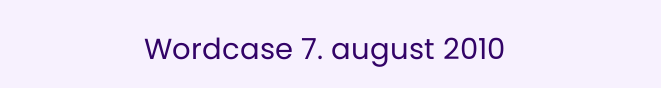Wordcase 7. august 2010